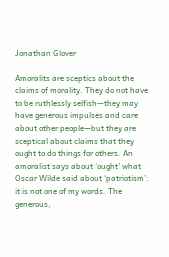Jonathan Glover

Amoralits are sceptics about the claims of morality. They do not have to be ruthlessly selfish—they may have generous impulses and care about other people—but they are sceptical about claims that they ought to do things for others. An amoralist says about ‘ought’ what Oscar Wilde said about ‘patriotism’: it is not one of my words. The generous,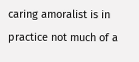caring amoralist is in practice not much of a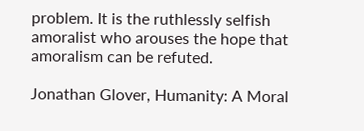problem. It is the ruthlessly selfish amoralist who arouses the hope that amoralism can be refuted.

Jonathan Glover, Humanity: A Moral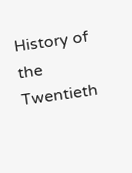History of the Twentieth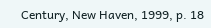Century, New Haven, 1999, p. 18